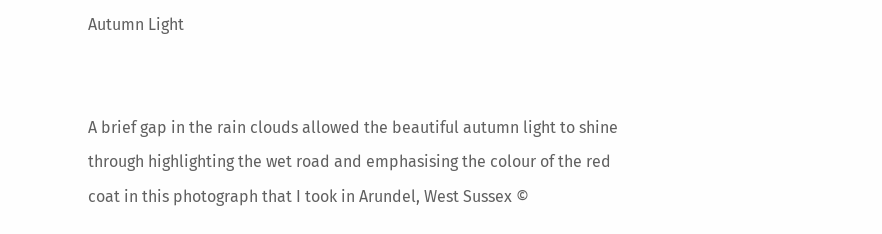Autumn Light


A brief gap in the rain clouds allowed the beautiful autumn light to shine through highlighting the wet road and emphasising the colour of the red coat in this photograph that I took in Arundel, West Sussex ©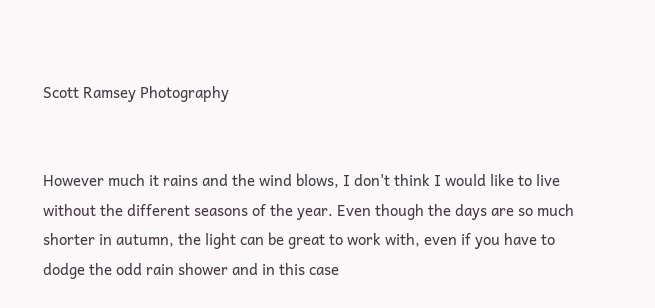Scott Ramsey Photography


However much it rains and the wind blows, I don't think I would like to live without the different seasons of the year. Even though the days are so much shorter in autumn, the light can be great to work with, even if you have to dodge the odd rain shower and in this case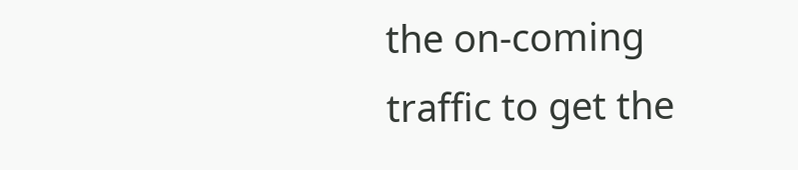the on-coming traffic to get the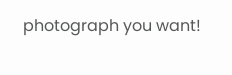photograph you want!